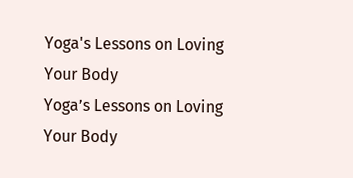Yoga's Lessons on Loving Your Body
Yoga’s Lessons on Loving Your Body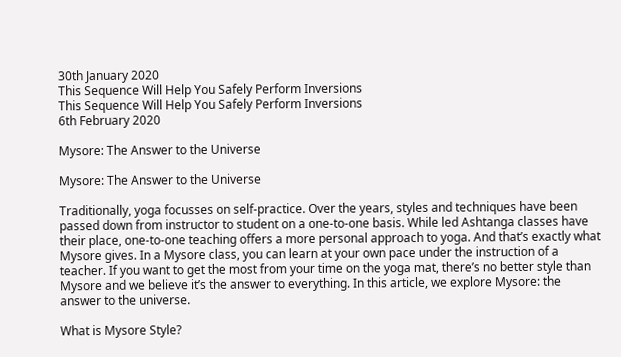30th January 2020
This Sequence Will Help You Safely Perform Inversions
This Sequence Will Help You Safely Perform Inversions
6th February 2020

Mysore: The Answer to the Universe

Mysore: The Answer to the Universe

Traditionally, yoga focusses on self-practice. Over the years, styles and techniques have been passed down from instructor to student on a one-to-one basis. While led Ashtanga classes have their place, one-to-one teaching offers a more personal approach to yoga. And that’s exactly what Mysore gives. In a Mysore class, you can learn at your own pace under the instruction of a teacher. If you want to get the most from your time on the yoga mat, there’s no better style than Mysore and we believe it’s the answer to everything. In this article, we explore Mysore: the answer to the universe.

What is Mysore Style?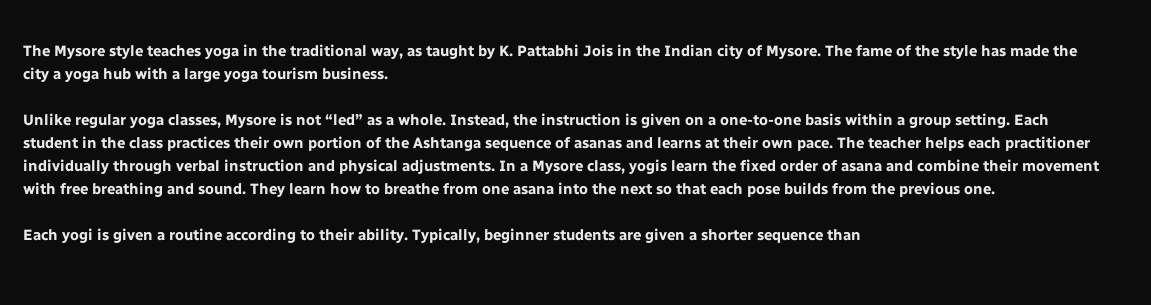The Mysore style teaches yoga in the traditional way, as taught by K. Pattabhi Jois in the Indian city of Mysore. The fame of the style has made the city a yoga hub with a large yoga tourism business.

Unlike regular yoga classes, Mysore is not “led” as a whole. Instead, the instruction is given on a one-to-one basis within a group setting. Each student in the class practices their own portion of the Ashtanga sequence of asanas and learns at their own pace. The teacher helps each practitioner individually through verbal instruction and physical adjustments. In a Mysore class, yogis learn the fixed order of asana and combine their movement with free breathing and sound. They learn how to breathe from one asana into the next so that each pose builds from the previous one.

Each yogi is given a routine according to their ability. Typically, beginner students are given a shorter sequence than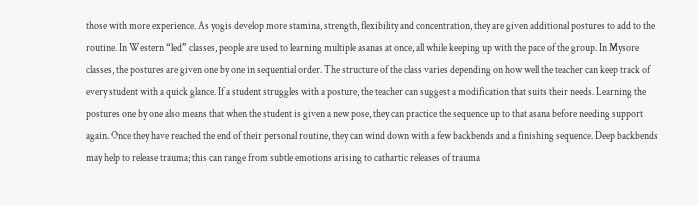those with more experience. As yogis develop more stamina, strength, flexibility and concentration, they are given additional postures to add to the routine. In Western “led” classes, people are used to learning multiple asanas at once, all while keeping up with the pace of the group. In Mysore classes, the postures are given one by one in sequential order. The structure of the class varies depending on how well the teacher can keep track of every student with a quick glance. If a student struggles with a posture, the teacher can suggest a modification that suits their needs. Learning the postures one by one also means that when the student is given a new pose, they can practice the sequence up to that asana before needing support again. Once they have reached the end of their personal routine, they can wind down with a few backbends and a finishing sequence. Deep backbends may help to release trauma; this can range from subtle emotions arising to cathartic releases of trauma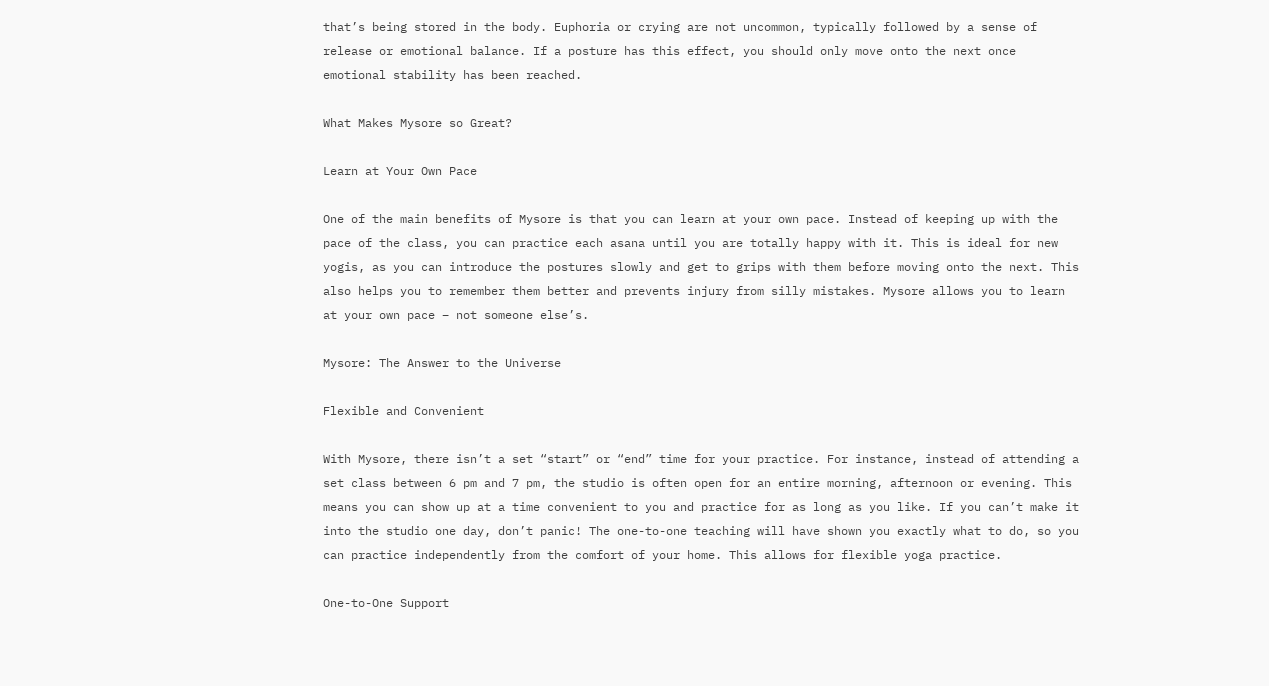that’s being stored in the body. Euphoria or crying are not uncommon, typically followed by a sense of release or emotional balance. If a posture has this effect, you should only move onto the next once emotional stability has been reached.

What Makes Mysore so Great?

Learn at Your Own Pace

One of the main benefits of Mysore is that you can learn at your own pace. Instead of keeping up with the pace of the class, you can practice each asana until you are totally happy with it. This is ideal for new yogis, as you can introduce the postures slowly and get to grips with them before moving onto the next. This also helps you to remember them better and prevents injury from silly mistakes. Mysore allows you to learn at your own pace – not someone else’s.

Mysore: The Answer to the Universe

Flexible and Convenient

With Mysore, there isn’t a set “start” or “end” time for your practice. For instance, instead of attending a set class between 6 pm and 7 pm, the studio is often open for an entire morning, afternoon or evening. This means you can show up at a time convenient to you and practice for as long as you like. If you can’t make it into the studio one day, don’t panic! The one-to-one teaching will have shown you exactly what to do, so you can practice independently from the comfort of your home. This allows for flexible yoga practice.

One-to-One Support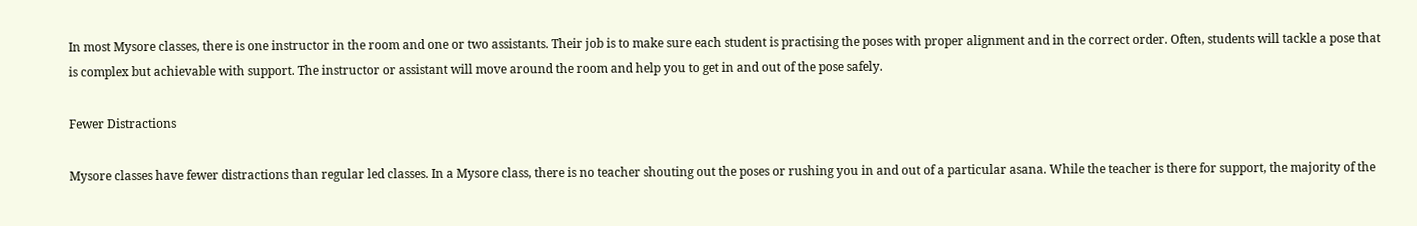In most Mysore classes, there is one instructor in the room and one or two assistants. Their job is to make sure each student is practising the poses with proper alignment and in the correct order. Often, students will tackle a pose that is complex but achievable with support. The instructor or assistant will move around the room and help you to get in and out of the pose safely.

Fewer Distractions

Mysore classes have fewer distractions than regular led classes. In a Mysore class, there is no teacher shouting out the poses or rushing you in and out of a particular asana. While the teacher is there for support, the majority of the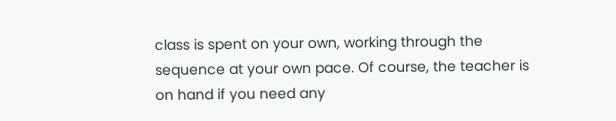class is spent on your own, working through the sequence at your own pace. Of course, the teacher is on hand if you need any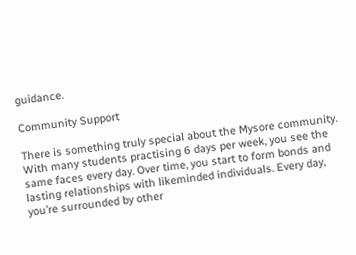guidance.

Community Support

There is something truly special about the Mysore community. With many students practising 6 days per week, you see the same faces every day. Over time, you start to form bonds and lasting relationships with likeminded individuals. Every day, you’re surrounded by other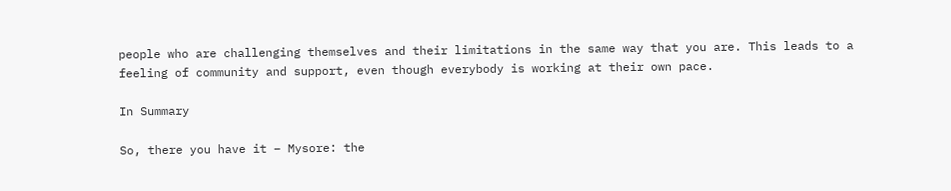people who are challenging themselves and their limitations in the same way that you are. This leads to a feeling of community and support, even though everybody is working at their own pace.

In Summary

So, there you have it – Mysore: the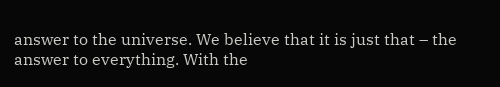answer to the universe. We believe that it is just that – the answer to everything. With the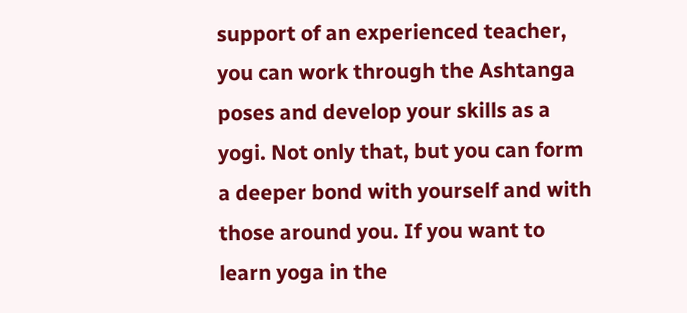support of an experienced teacher, you can work through the Ashtanga poses and develop your skills as a yogi. Not only that, but you can form a deeper bond with yourself and with those around you. If you want to learn yoga in the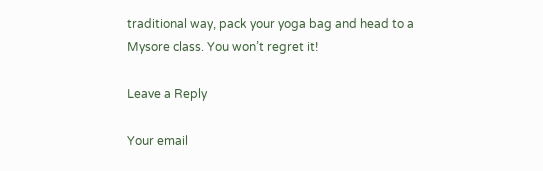traditional way, pack your yoga bag and head to a Mysore class. You won’t regret it!

Leave a Reply

Your email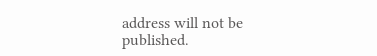address will not be published.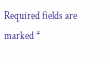Required fields are marked *